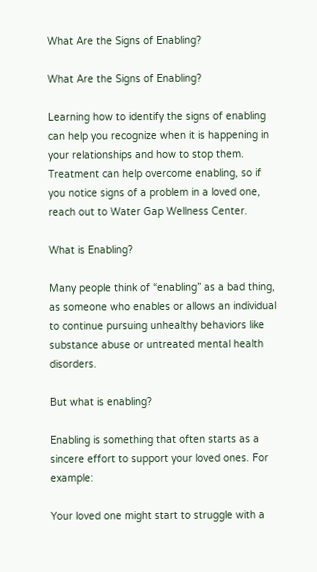What Are the Signs of Enabling?

What Are the Signs of Enabling?

Learning how to identify the signs of enabling can help you recognize when it is happening in your relationships and how to stop them. Treatment can help overcome enabling, so if you notice signs of a problem in a loved one, reach out to Water Gap Wellness Center.

What is Enabling?

Many people think of “enabling” as a bad thing, as someone who enables or allows an individual to continue pursuing unhealthy behaviors like substance abuse or untreated mental health disorders.

But what is enabling?

Enabling is something that often starts as a sincere effort to support your loved ones. For example:

Your loved one might start to struggle with a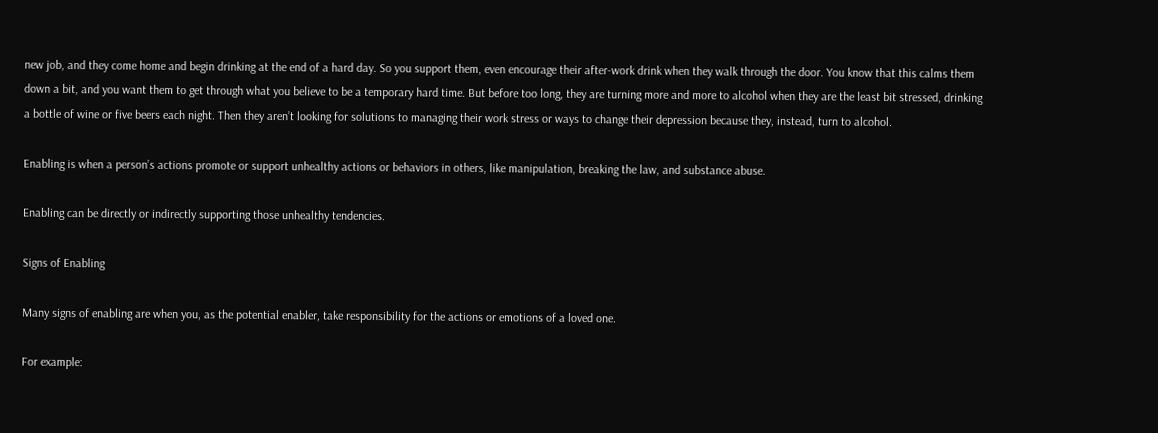new job, and they come home and begin drinking at the end of a hard day. So you support them, even encourage their after-work drink when they walk through the door. You know that this calms them down a bit, and you want them to get through what you believe to be a temporary hard time. But before too long, they are turning more and more to alcohol when they are the least bit stressed, drinking a bottle of wine or five beers each night. Then they aren’t looking for solutions to managing their work stress or ways to change their depression because they, instead, turn to alcohol.

Enabling is when a person’s actions promote or support unhealthy actions or behaviors in others, like manipulation, breaking the law, and substance abuse.

Enabling can be directly or indirectly supporting those unhealthy tendencies.

Signs of Enabling

Many signs of enabling are when you, as the potential enabler, take responsibility for the actions or emotions of a loved one.

For example: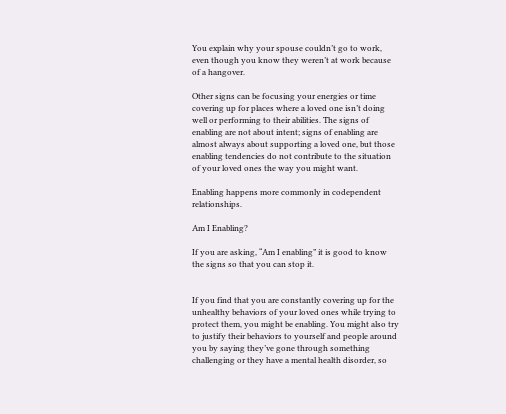You explain why your spouse couldn’t go to work, even though you know they weren’t at work because of a hangover.

Other signs can be focusing your energies or time covering up for places where a loved one isn’t doing well or performing to their abilities. The signs of enabling are not about intent; signs of enabling are almost always about supporting a loved one, but those enabling tendencies do not contribute to the situation of your loved ones the way you might want.

Enabling happens more commonly in codependent relationships.

Am I Enabling?

If you are asking, “Am I enabling” it is good to know the signs so that you can stop it.


If you find that you are constantly covering up for the unhealthy behaviors of your loved ones while trying to protect them, you might be enabling. You might also try to justify their behaviors to yourself and people around you by saying they’ve gone through something challenging or they have a mental health disorder, so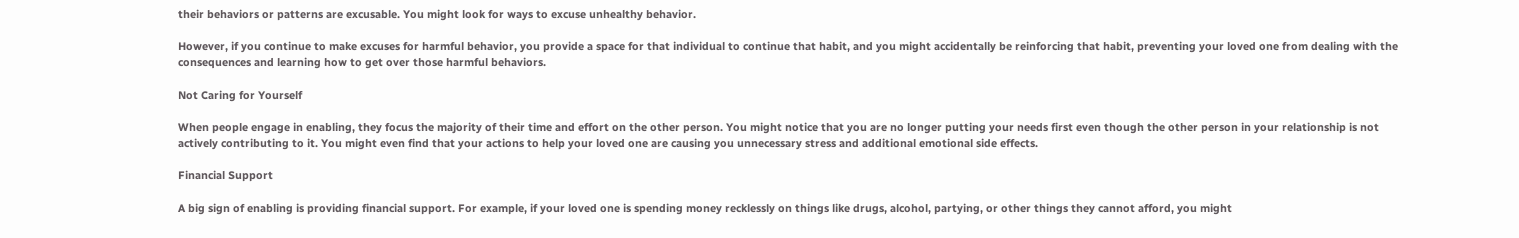their behaviors or patterns are excusable. You might look for ways to excuse unhealthy behavior.

However, if you continue to make excuses for harmful behavior, you provide a space for that individual to continue that habit, and you might accidentally be reinforcing that habit, preventing your loved one from dealing with the consequences and learning how to get over those harmful behaviors.

Not Caring for Yourself

When people engage in enabling, they focus the majority of their time and effort on the other person. You might notice that you are no longer putting your needs first even though the other person in your relationship is not actively contributing to it. You might even find that your actions to help your loved one are causing you unnecessary stress and additional emotional side effects.

Financial Support

A big sign of enabling is providing financial support. For example, if your loved one is spending money recklessly on things like drugs, alcohol, partying, or other things they cannot afford, you might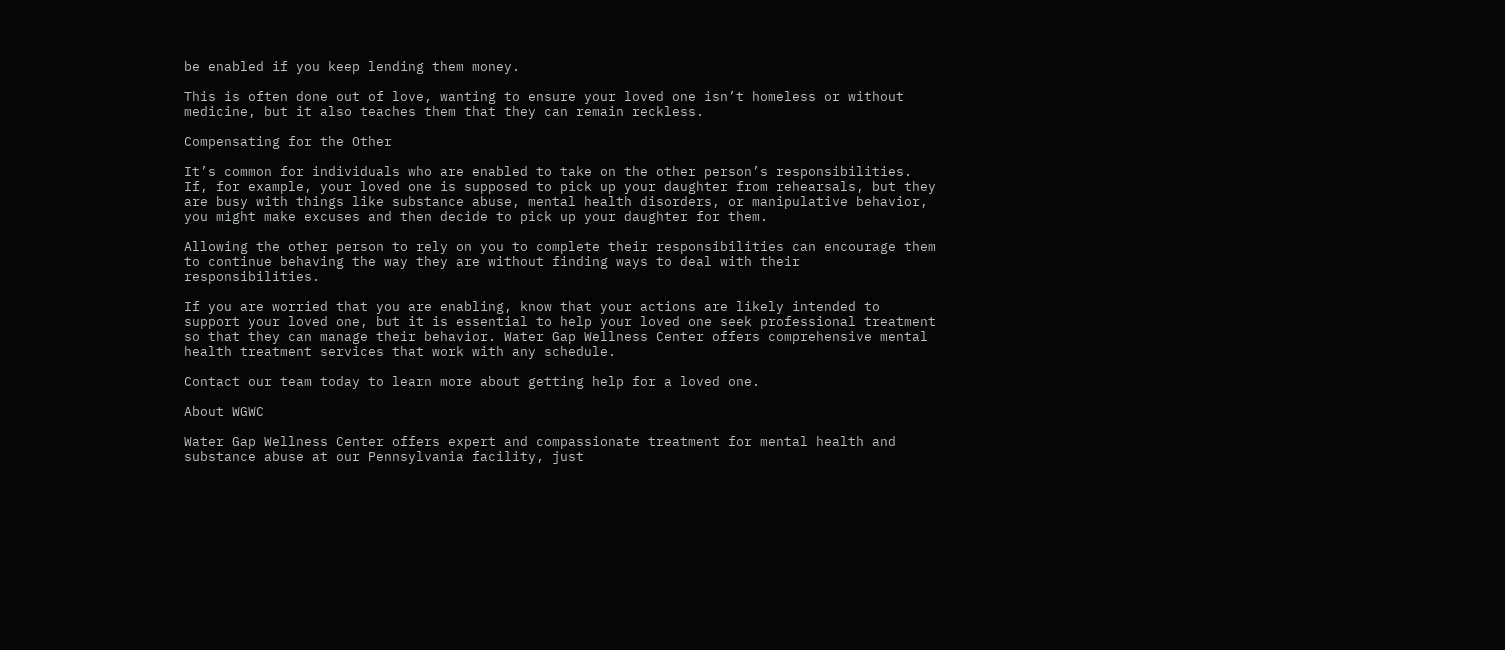be enabled if you keep lending them money.

This is often done out of love, wanting to ensure your loved one isn’t homeless or without medicine, but it also teaches them that they can remain reckless.

Compensating for the Other

It’s common for individuals who are enabled to take on the other person’s responsibilities. If, for example, your loved one is supposed to pick up your daughter from rehearsals, but they are busy with things like substance abuse, mental health disorders, or manipulative behavior, you might make excuses and then decide to pick up your daughter for them.

Allowing the other person to rely on you to complete their responsibilities can encourage them to continue behaving the way they are without finding ways to deal with their responsibilities.

If you are worried that you are enabling, know that your actions are likely intended to support your loved one, but it is essential to help your loved one seek professional treatment so that they can manage their behavior. Water Gap Wellness Center offers comprehensive mental health treatment services that work with any schedule.

Contact our team today to learn more about getting help for a loved one.

About WGWC

Water Gap Wellness Center offers expert and compassionate treatment for mental health and substance abuse at our Pennsylvania facility, just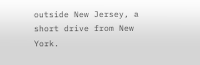outside New Jersey, a short drive from New York.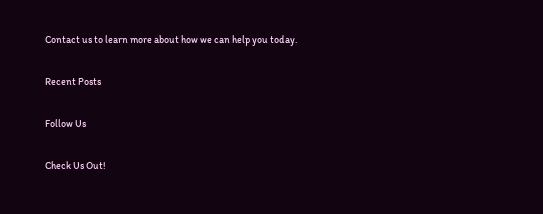Contact us to learn more about how we can help you today.

Recent Posts

Follow Us

Check Us Out!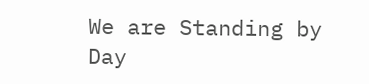We are Standing by Day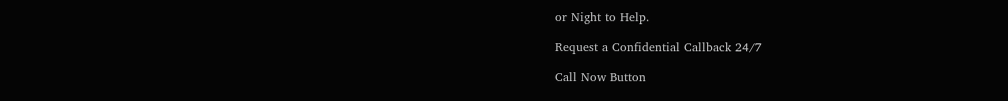or Night to Help.

Request a Confidential Callback 24/7

Call Now Button